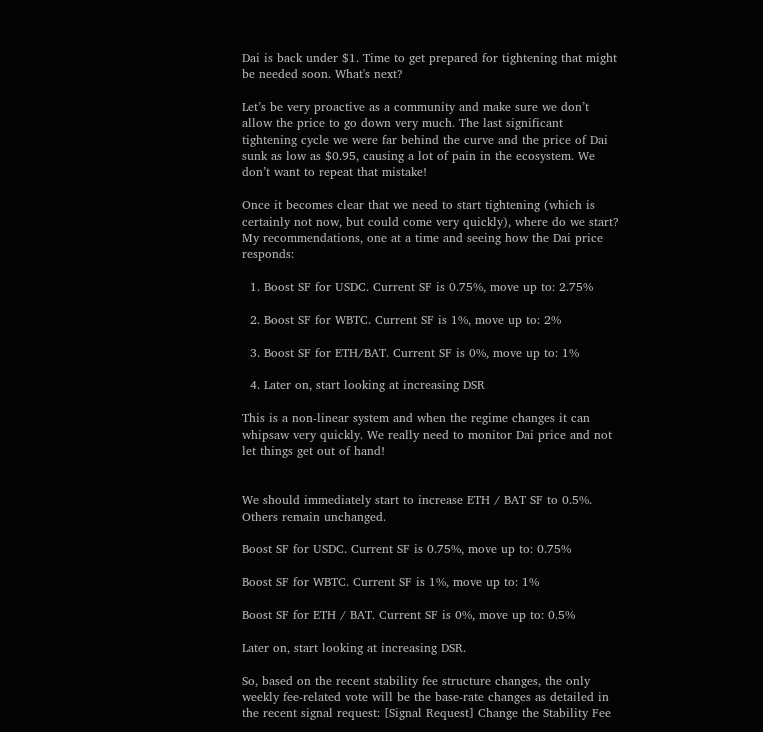Dai is back under $1. Time to get prepared for tightening that might be needed soon. What's next?

Let’s be very proactive as a community and make sure we don’t allow the price to go down very much. The last significant tightening cycle we were far behind the curve and the price of Dai sunk as low as $0.95, causing a lot of pain in the ecosystem. We don’t want to repeat that mistake!

Once it becomes clear that we need to start tightening (which is certainly not now, but could come very quickly), where do we start? My recommendations, one at a time and seeing how the Dai price responds:

  1. Boost SF for USDC. Current SF is 0.75%, move up to: 2.75%

  2. Boost SF for WBTC. Current SF is 1%, move up to: 2%

  3. Boost SF for ETH/BAT. Current SF is 0%, move up to: 1%

  4. Later on, start looking at increasing DSR

This is a non-linear system and when the regime changes it can whipsaw very quickly. We really need to monitor Dai price and not let things get out of hand!


We should immediately start to increase ETH / BAT SF to 0.5%. Others remain unchanged.

Boost SF for USDC. Current SF is 0.75%, move up to: 0.75%

Boost SF for WBTC. Current SF is 1%, move up to: 1%

Boost SF for ETH / BAT. Current SF is 0%, move up to: 0.5%

Later on, start looking at increasing DSR.

So, based on the recent stability fee structure changes, the only weekly fee-related vote will be the base-rate changes as detailed in the recent signal request: [Signal Request] Change the Stability Fee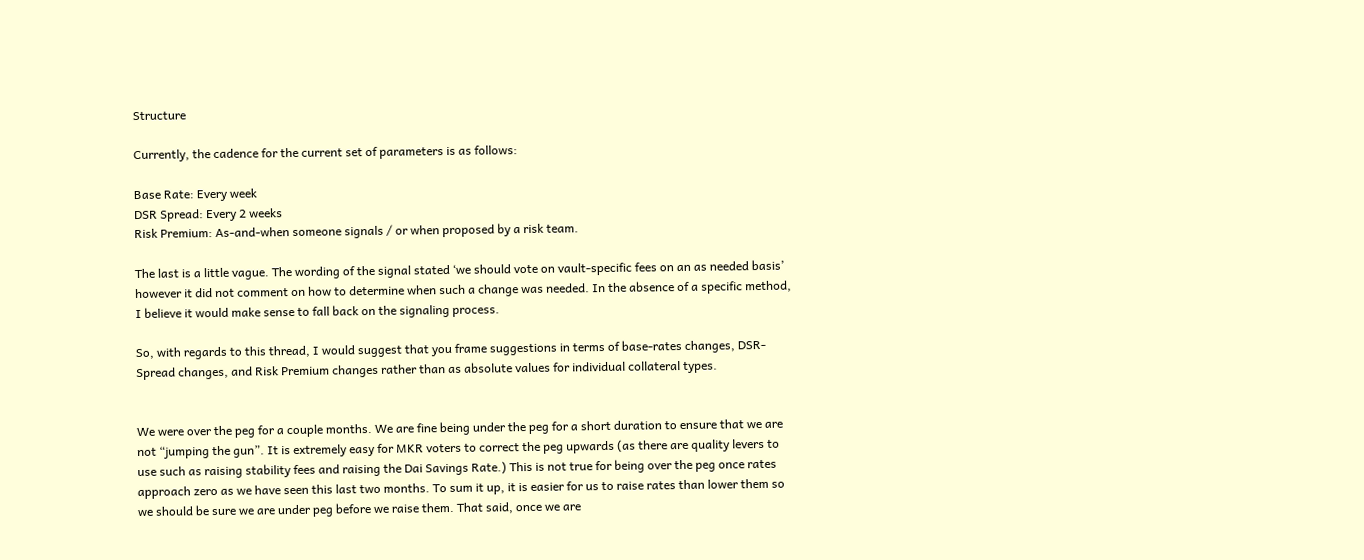Structure

Currently, the cadence for the current set of parameters is as follows:

Base Rate: Every week
DSR Spread: Every 2 weeks
Risk Premium: As-and-when someone signals / or when proposed by a risk team.

The last is a little vague. The wording of the signal stated ‘we should vote on vault-specific fees on an as needed basis’ however it did not comment on how to determine when such a change was needed. In the absence of a specific method, I believe it would make sense to fall back on the signaling process.

So, with regards to this thread, I would suggest that you frame suggestions in terms of base-rates changes, DSR-Spread changes, and Risk Premium changes rather than as absolute values for individual collateral types.


We were over the peg for a couple months. We are fine being under the peg for a short duration to ensure that we are not “jumping the gun”. It is extremely easy for MKR voters to correct the peg upwards (as there are quality levers to use such as raising stability fees and raising the Dai Savings Rate.) This is not true for being over the peg once rates approach zero as we have seen this last two months. To sum it up, it is easier for us to raise rates than lower them so we should be sure we are under peg before we raise them. That said, once we are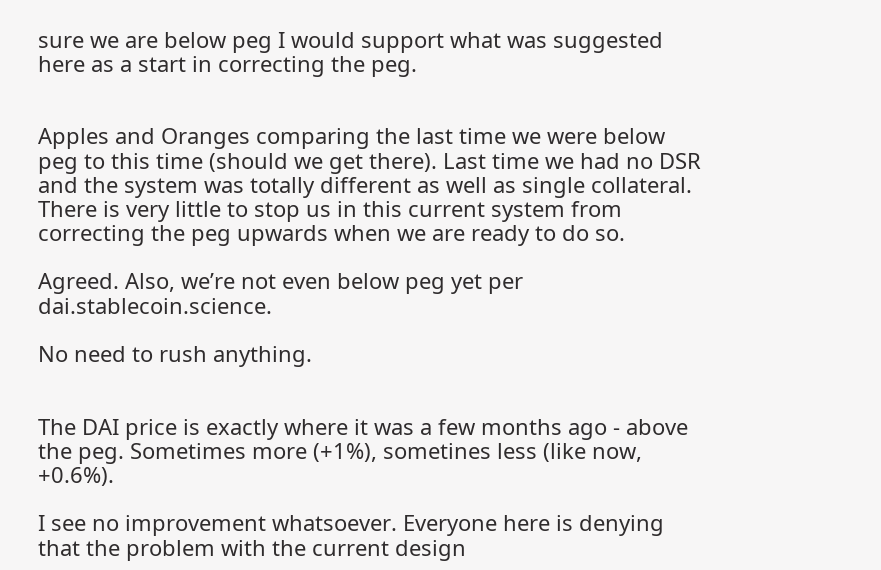sure we are below peg I would support what was suggested here as a start in correcting the peg.


Apples and Oranges comparing the last time we were below peg to this time (should we get there). Last time we had no DSR and the system was totally different as well as single collateral. There is very little to stop us in this current system from correcting the peg upwards when we are ready to do so.

Agreed. Also, we’re not even below peg yet per dai.stablecoin.science.

No need to rush anything.


The DAI price is exactly where it was a few months ago - above the peg. Sometimes more (+1%), sometines less (like now, +0.6%).

I see no improvement whatsoever. Everyone here is denying that the problem with the current design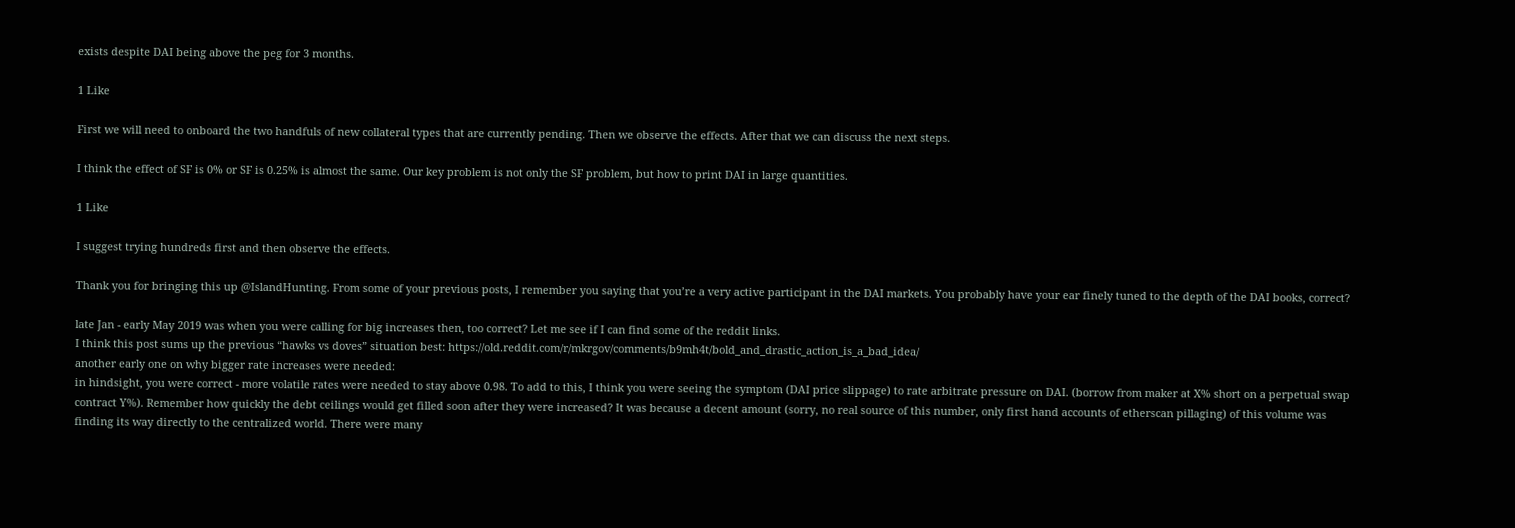exists despite DAI being above the peg for 3 months.

1 Like

First we will need to onboard the two handfuls of new collateral types that are currently pending. Then we observe the effects. After that we can discuss the next steps.

I think the effect of SF is 0% or SF is 0.25% is almost the same. Our key problem is not only the SF problem, but how to print DAI in large quantities.

1 Like

I suggest trying hundreds first and then observe the effects.

Thank you for bringing this up @IslandHunting. From some of your previous posts, I remember you saying that you’re a very active participant in the DAI markets. You probably have your ear finely tuned to the depth of the DAI books, correct?

late Jan - early May 2019 was when you were calling for big increases then, too correct? Let me see if I can find some of the reddit links.
I think this post sums up the previous “hawks vs doves” situation best: https://old.reddit.com/r/mkrgov/comments/b9mh4t/bold_and_drastic_action_is_a_bad_idea/
another early one on why bigger rate increases were needed:
in hindsight, you were correct - more volatile rates were needed to stay above 0.98. To add to this, I think you were seeing the symptom (DAI price slippage) to rate arbitrate pressure on DAI. (borrow from maker at X% short on a perpetual swap contract Y%). Remember how quickly the debt ceilings would get filled soon after they were increased? It was because a decent amount (sorry, no real source of this number, only first hand accounts of etherscan pillaging) of this volume was finding its way directly to the centralized world. There were many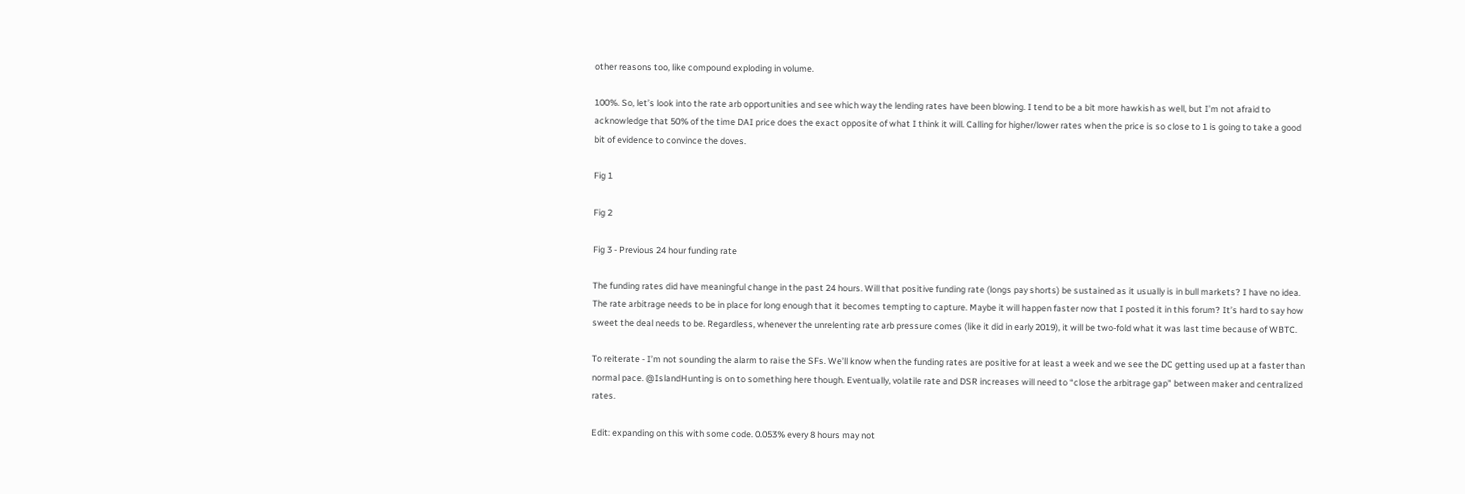other reasons too, like compound exploding in volume.

100%. So, let’s look into the rate arb opportunities and see which way the lending rates have been blowing. I tend to be a bit more hawkish as well, but I’m not afraid to acknowledge that 50% of the time DAI price does the exact opposite of what I think it will. Calling for higher/lower rates when the price is so close to 1 is going to take a good bit of evidence to convince the doves.

Fig 1

Fig 2

Fig 3 - Previous 24 hour funding rate

The funding rates did have meaningful change in the past 24 hours. Will that positive funding rate (longs pay shorts) be sustained as it usually is in bull markets? I have no idea. The rate arbitrage needs to be in place for long enough that it becomes tempting to capture. Maybe it will happen faster now that I posted it in this forum? It’s hard to say how sweet the deal needs to be. Regardless, whenever the unrelenting rate arb pressure comes (like it did in early 2019), it will be two-fold what it was last time because of WBTC.

To reiterate - I’m not sounding the alarm to raise the SFs. We’ll know when the funding rates are positive for at least a week and we see the DC getting used up at a faster than normal pace. @IslandHunting is on to something here though. Eventually, volatile rate and DSR increases will need to “close the arbitrage gap” between maker and centralized rates.

Edit: expanding on this with some code. 0.053% every 8 hours may not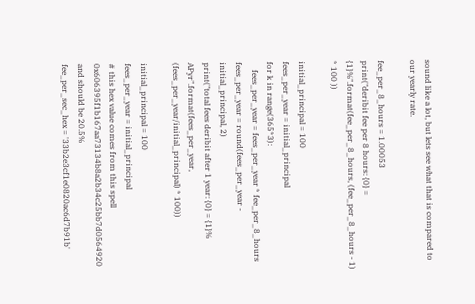sound like a lot, but lets see what that is compared to our yearly rate.

fee_per_8_hours = 1.00053
print("deribit fee per 8 hours: {0} = {1}%".format(fee_per_8_hours, (fee_per_8_hours - 1) * 100 ))

initial_principal = 100
fees_per_year = initial_principal
for k in range(365*3):
    fees_per_year = fees_per_year * fee_per_8_hours
fees_per_year = round(fees_per_year - initial_principal, 2)
print("total fees deribit after 1 year: {0} = {1}% APyr".format(fees_per_year, (fees_per_year/initial_principal) * 100))

initial_principal = 100
fees_per_year = initial_principal
# this hex value comes from this spell 0x606395f1b167aa73134b8a2b34c25bb7d0564920 and should be 20.5%
fee_per_sec_hex = '33b2e3cf1e0820ac6d7b91b'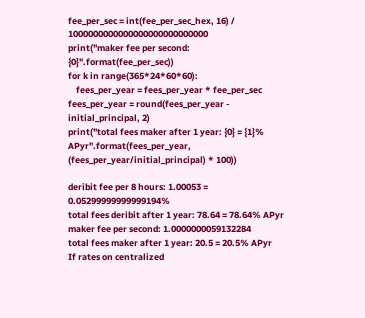fee_per_sec = int(fee_per_sec_hex, 16) / 1000000000000000000000000000
print("maker fee per second: {0}".format(fee_per_sec))
for k in range(365*24*60*60):
    fees_per_year = fees_per_year * fee_per_sec
fees_per_year = round(fees_per_year - initial_principal, 2)
print("total fees maker after 1 year: {0} = {1}% APyr".format(fees_per_year, (fees_per_year/initial_principal) * 100))

deribit fee per 8 hours: 1.00053 = 0.05299999999999194%
total fees deribit after 1 year: 78.64 = 78.64% APyr
maker fee per second: 1.0000000059132284
total fees maker after 1 year: 20.5 = 20.5% APyr
If rates on centralized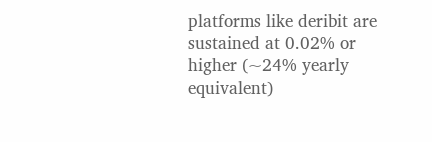platforms like deribit are sustained at 0.02% or higher (~24% yearly equivalent)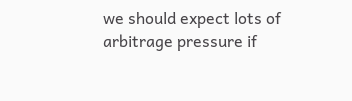we should expect lots of arbitrage pressure if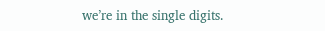we’re in the single digits.